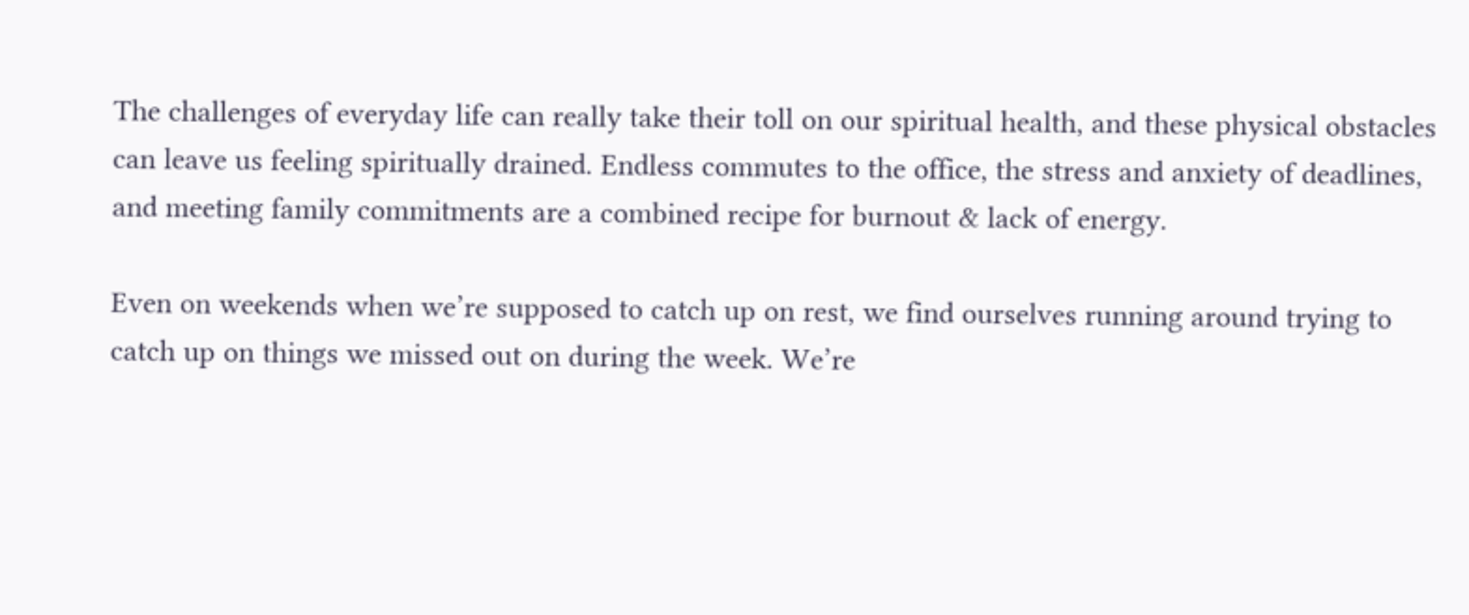The challenges of everyday life can really take their toll on our spiritual health, and these physical obstacles can leave us feeling spiritually drained. Endless commutes to the office, the stress and anxiety of deadlines, and meeting family commitments are a combined recipe for burnout & lack of energy.

Even on weekends when we’re supposed to catch up on rest, we find ourselves running around trying to catch up on things we missed out on during the week. We’re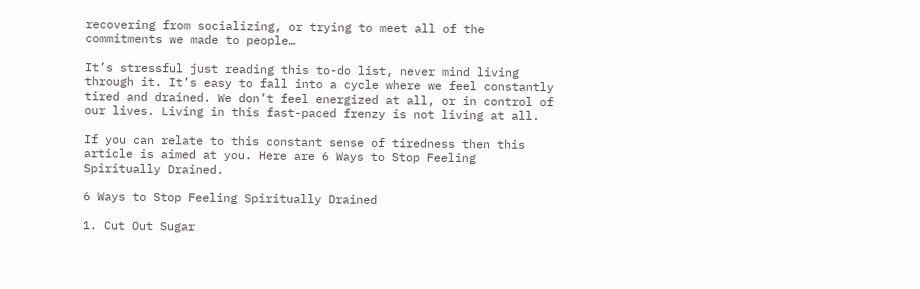recovering from socializing, or trying to meet all of the commitments we made to people…

It’s stressful just reading this to-do list, never mind living through it. It’s easy to fall into a cycle where we feel constantly tired and drained. We don’t feel energized at all, or in control of our lives. Living in this fast-paced frenzy is not living at all.

If you can relate to this constant sense of tiredness then this article is aimed at you. Here are 6 Ways to Stop Feeling Spiritually Drained.

6 Ways to Stop Feeling Spiritually Drained

1. Cut Out Sugar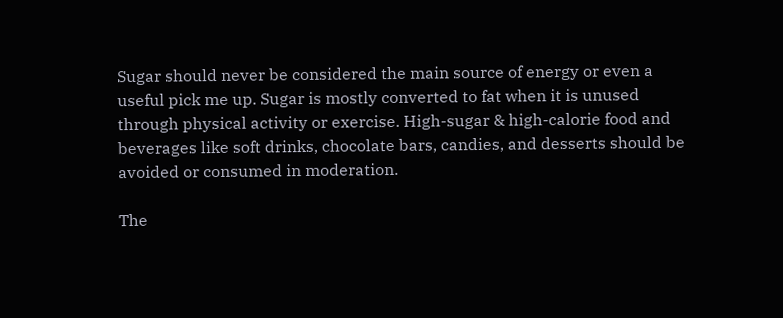Sugar should never be considered the main source of energy or even a useful pick me up. Sugar is mostly converted to fat when it is unused through physical activity or exercise. High-sugar & high-calorie food and beverages like soft drinks, chocolate bars, candies, and desserts should be avoided or consumed in moderation.

The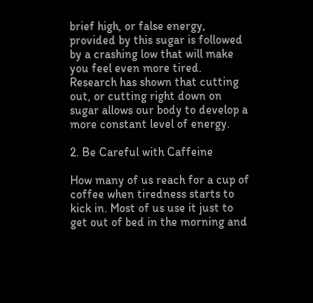brief high, or false energy, provided by this sugar is followed by a crashing low that will make you feel even more tired. Research has shown that cutting out, or cutting right down on sugar allows our body to develop a more constant level of energy.

2. Be Careful with Caffeine

How many of us reach for a cup of coffee when tiredness starts to kick in. Most of us use it just to get out of bed in the morning and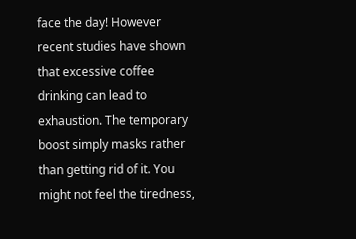face the day! However recent studies have shown that excessive coffee drinking can lead to exhaustion. The temporary boost simply masks rather than getting rid of it. You might not feel the tiredness,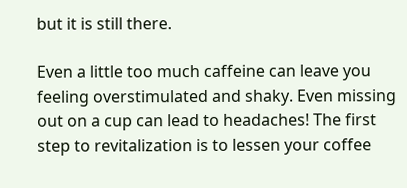but it is still there.

Even a little too much caffeine can leave you feeling overstimulated and shaky. Even missing out on a cup can lead to headaches! The first step to revitalization is to lessen your coffee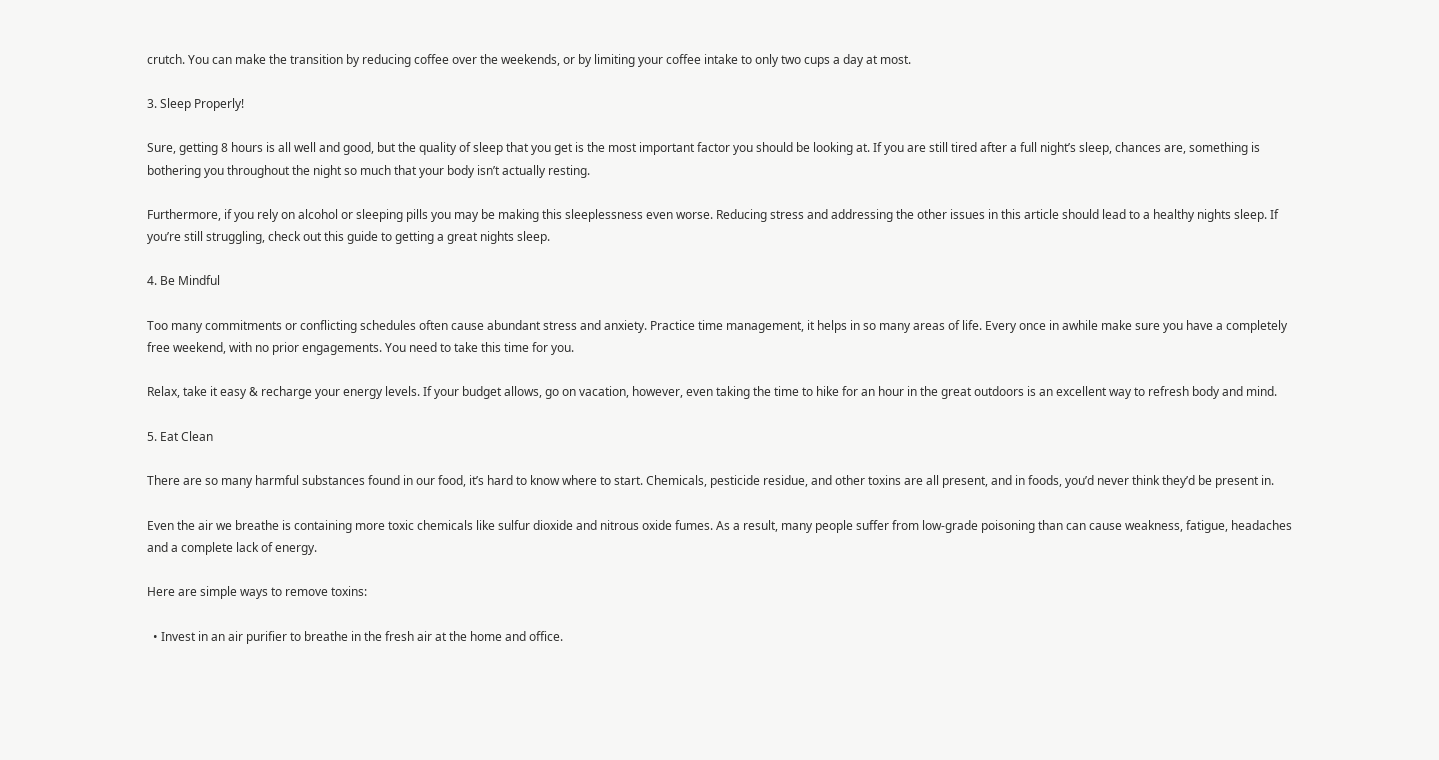crutch. You can make the transition by reducing coffee over the weekends, or by limiting your coffee intake to only two cups a day at most.

3. Sleep Properly!

Sure, getting 8 hours is all well and good, but the quality of sleep that you get is the most important factor you should be looking at. If you are still tired after a full night’s sleep, chances are, something is bothering you throughout the night so much that your body isn’t actually resting.

Furthermore, if you rely on alcohol or sleeping pills you may be making this sleeplessness even worse. Reducing stress and addressing the other issues in this article should lead to a healthy nights sleep. If you’re still struggling, check out this guide to getting a great nights sleep.

4. Be Mindful

Too many commitments or conflicting schedules often cause abundant stress and anxiety. Practice time management, it helps in so many areas of life. Every once in awhile make sure you have a completely free weekend, with no prior engagements. You need to take this time for you.

Relax, take it easy & recharge your energy levels. If your budget allows, go on vacation, however, even taking the time to hike for an hour in the great outdoors is an excellent way to refresh body and mind.

5. Eat Clean

There are so many harmful substances found in our food, it’s hard to know where to start. Chemicals, pesticide residue, and other toxins are all present, and in foods, you’d never think they’d be present in.

Even the air we breathe is containing more toxic chemicals like sulfur dioxide and nitrous oxide fumes. As a result, many people suffer from low-grade poisoning than can cause weakness, fatigue, headaches and a complete lack of energy.

Here are simple ways to remove toxins:

  • Invest in an air purifier to breathe in the fresh air at the home and office.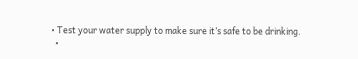• Test your water supply to make sure it’s safe to be drinking.
  •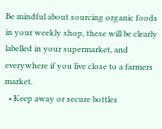Be mindful about sourcing organic foods in your weekly shop, these will be clearly labelled in your supermarket, and everywhere if you live close to a farmers market.
  • Keep away or secure bottles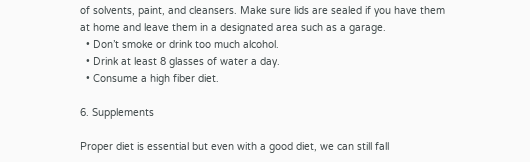of solvents, paint, and cleansers. Make sure lids are sealed if you have them at home and leave them in a designated area such as a garage.
  • Don’t smoke or drink too much alcohol.
  • Drink at least 8 glasses of water a day.
  • Consume a high fiber diet.

6. Supplements

Proper diet is essential but even with a good diet, we can still fall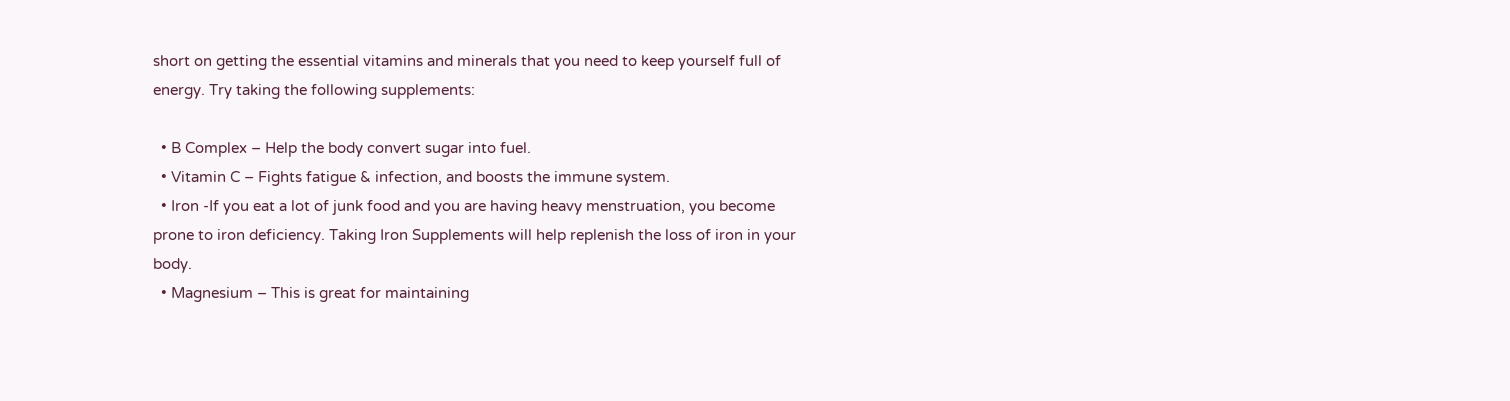short on getting the essential vitamins and minerals that you need to keep yourself full of energy. Try taking the following supplements:

  • B Complex – Help the body convert sugar into fuel.
  • Vitamin C – Fights fatigue & infection, and boosts the immune system.
  • Iron -If you eat a lot of junk food and you are having heavy menstruation, you become prone to iron deficiency. Taking Iron Supplements will help replenish the loss of iron in your body.
  • Magnesium – This is great for maintaining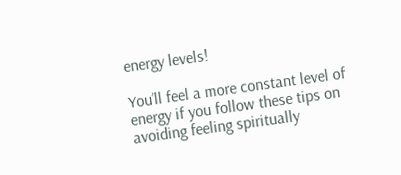energy levels!

You’ll feel a more constant level of energy if you follow these tips on avoiding feeling spiritually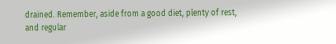drained. Remember, aside from a good diet, plenty of rest, and regular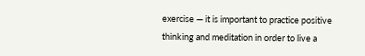exercise — it is important to practice positive thinking and meditation in order to live a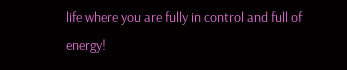life where you are fully in control and full of energy!